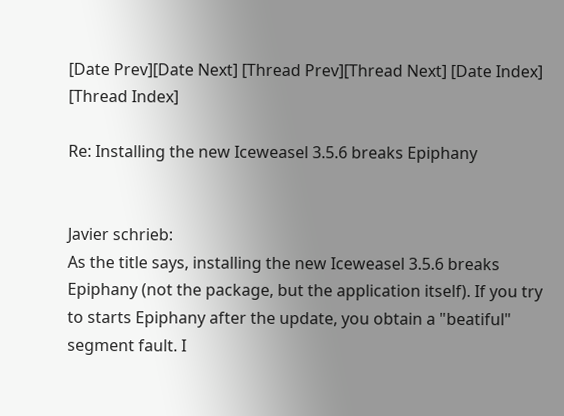[Date Prev][Date Next] [Thread Prev][Thread Next] [Date Index] [Thread Index]

Re: Installing the new Iceweasel 3.5.6 breaks Epiphany


Javier schrieb:
As the title says, installing the new Iceweasel 3.5.6 breaks Epiphany (not the package, but the application itself). If you try to starts Epiphany after the update, you obtain a "beatiful" segment fault. I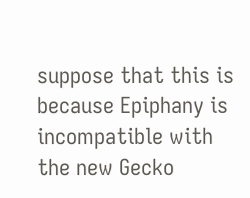suppose that this is because Epiphany is incompatible with the new Gecko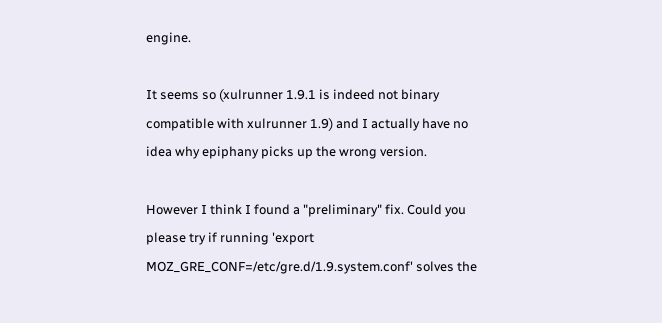engine.

It seems so (xulrunner 1.9.1 is indeed not binary compatible with xulrunner 1.9) and I actually have no idea why epiphany picks up the wrong version.

However I think I found a "preliminary" fix. Could you please try if running 'export MOZ_GRE_CONF=/etc/gre.d/1.9.system.conf' solves the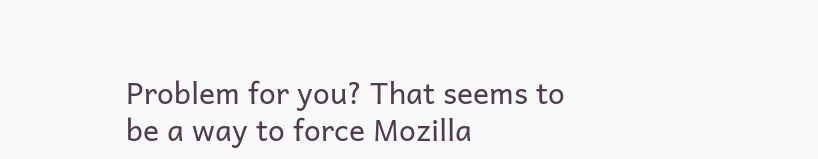Problem for you? That seems to be a way to force Mozilla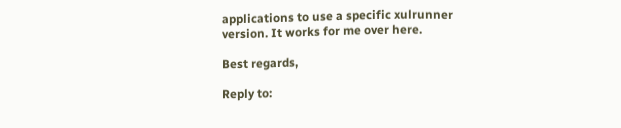applications to use a specific xulrunner version. It works for me over here.

Best regards,

Reply to: